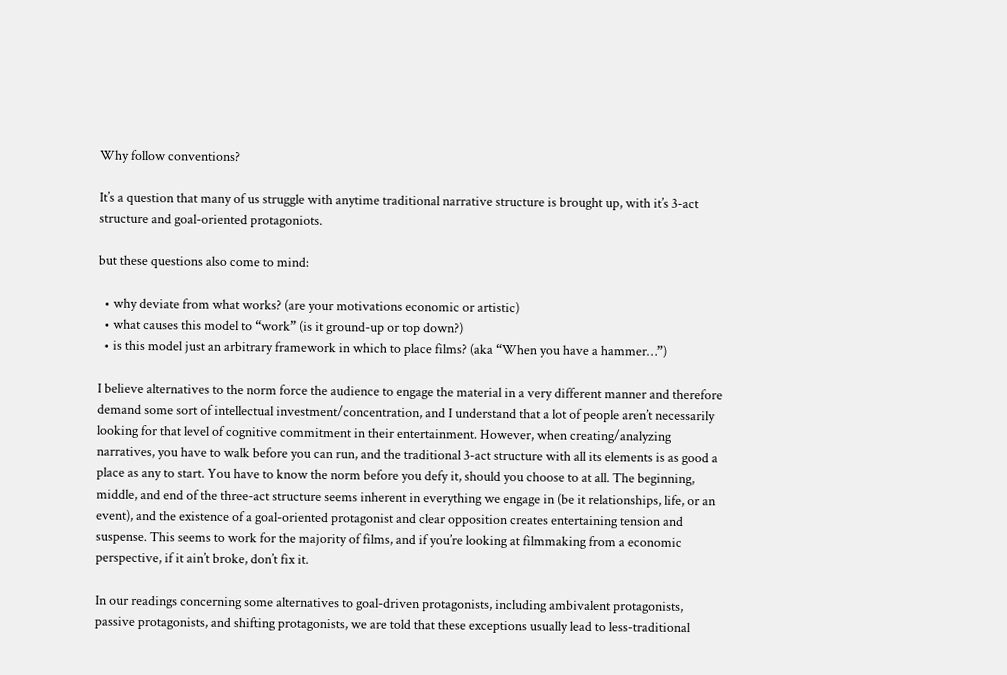Why follow conventions?

It’s a question that many of us struggle with anytime traditional narrative structure is brought up, with it’s 3-act structure and goal-oriented protagoniots.

but these questions also come to mind:

  • why deviate from what works? (are your motivations economic or artistic)
  • what causes this model to “work” (is it ground-up or top down?)
  • is this model just an arbitrary framework in which to place films? (aka “When you have a hammer…”)

I believe alternatives to the norm force the audience to engage the material in a very different manner and therefore demand some sort of intellectual investment/concentration, and I understand that a lot of people aren’t necessarily looking for that level of cognitive commitment in their entertainment. However, when creating/analyzing narratives, you have to walk before you can run, and the traditional 3-act structure with all its elements is as good a place as any to start. You have to know the norm before you defy it, should you choose to at all. The beginning, middle, and end of the three-act structure seems inherent in everything we engage in (be it relationships, life, or an event), and the existence of a goal-oriented protagonist and clear opposition creates entertaining tension and suspense. This seems to work for the majority of films, and if you’re looking at filmmaking from a economic perspective, if it ain’t broke, don’t fix it.

In our readings concerning some alternatives to goal-driven protagonists, including ambivalent protagonists, passive protagonists, and shifting protagonists, we are told that these exceptions usually lead to less-traditional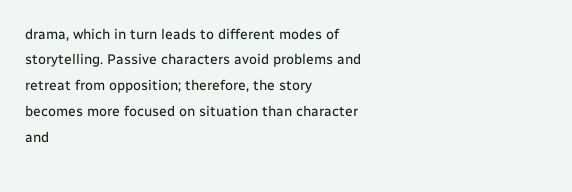drama, which in turn leads to different modes of storytelling. Passive characters avoid problems and retreat from opposition; therefore, the story becomes more focused on situation than character and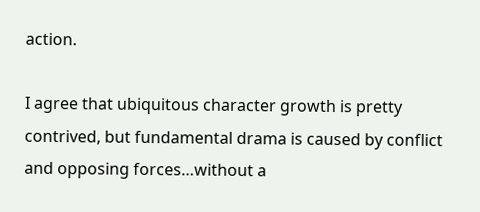action.

I agree that ubiquitous character growth is pretty contrived, but fundamental drama is caused by conflict and opposing forces…without a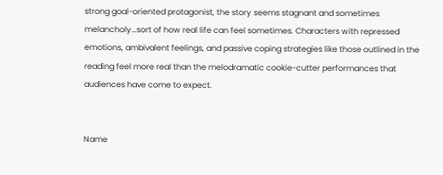strong goal-oriented protagonist, the story seems stagnant and sometimes melancholy…sort of how real life can feel sometimes. Characters with repressed emotions, ambivalent feelings, and passive coping strategies like those outlined in the reading feel more real than the melodramatic cookie-cutter performances that audiences have come to expect.


Name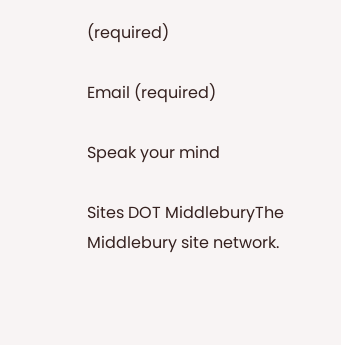(required)

Email (required)

Speak your mind

Sites DOT MiddleburyThe Middlebury site network.